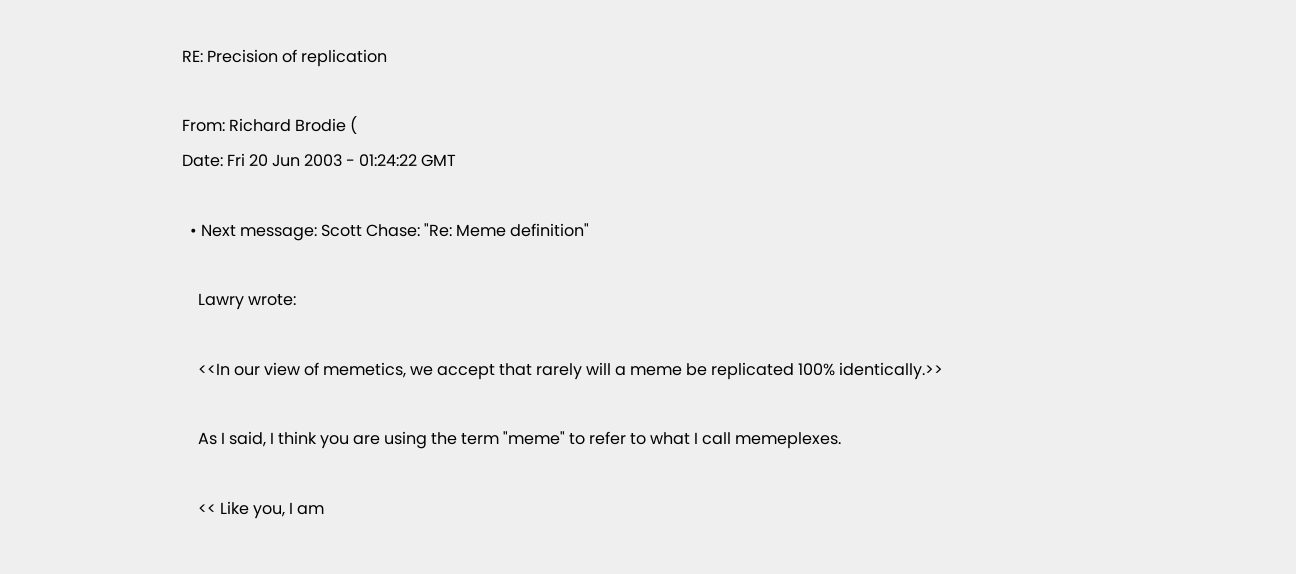RE: Precision of replication

From: Richard Brodie (
Date: Fri 20 Jun 2003 - 01:24:22 GMT

  • Next message: Scott Chase: "Re: Meme definition"

    Lawry wrote:

    <<In our view of memetics, we accept that rarely will a meme be replicated 100% identically.>>

    As I said, I think you are using the term "meme" to refer to what I call memeplexes.

    << Like you, I am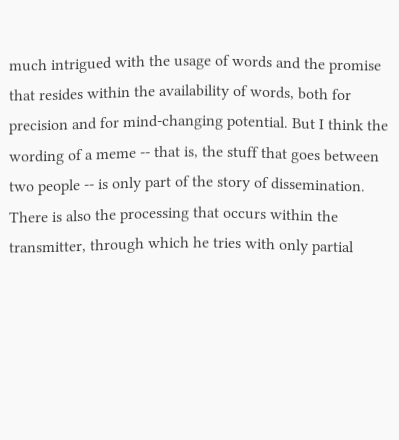much intrigued with the usage of words and the promise that resides within the availability of words, both for precision and for mind-changing potential. But I think the wording of a meme -- that is, the stuff that goes between two people -- is only part of the story of dissemination. There is also the processing that occurs within the transmitter, through which he tries with only partial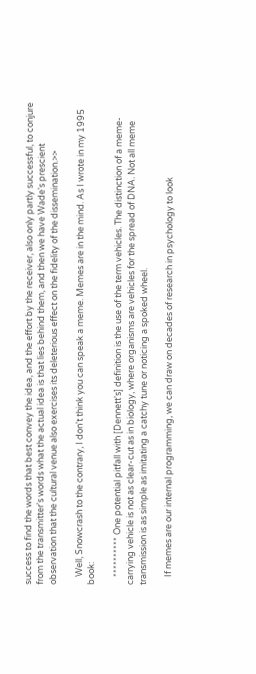success to find the words that best convey the idea, and the effort by the receiver, also only partly successful, to conjure from the transmitter's words what the actual idea is that lies behind them, and then we have Wade's prescient observation that the cultural venue also exercises its deleterious effect on the fidelity of the dissemination.>>

    Well, Snowcrash to the contrary, I don't think you can speak a meme. Memes are in the mind. As I wrote in my 1995 book:

    ********** One potential pitfall with [Dennett's] definition is the use of the term vehicles. The distinction of a meme-carrying vehicle is not as clear-cut as in biology, where organisms are vehicles for the spread of DNA. Not all meme transmission is as simple as imitating a catchy tune or noticing a spoked wheel.

    If memes are our internal programming, we can draw on decades of research in psychology to look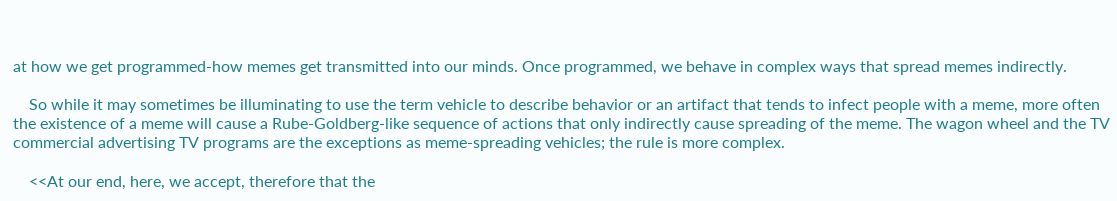at how we get programmed-how memes get transmitted into our minds. Once programmed, we behave in complex ways that spread memes indirectly.

    So while it may sometimes be illuminating to use the term vehicle to describe behavior or an artifact that tends to infect people with a meme, more often the existence of a meme will cause a Rube-Goldberg-like sequence of actions that only indirectly cause spreading of the meme. The wagon wheel and the TV commercial advertising TV programs are the exceptions as meme-spreading vehicles; the rule is more complex.

    <<At our end, here, we accept, therefore that the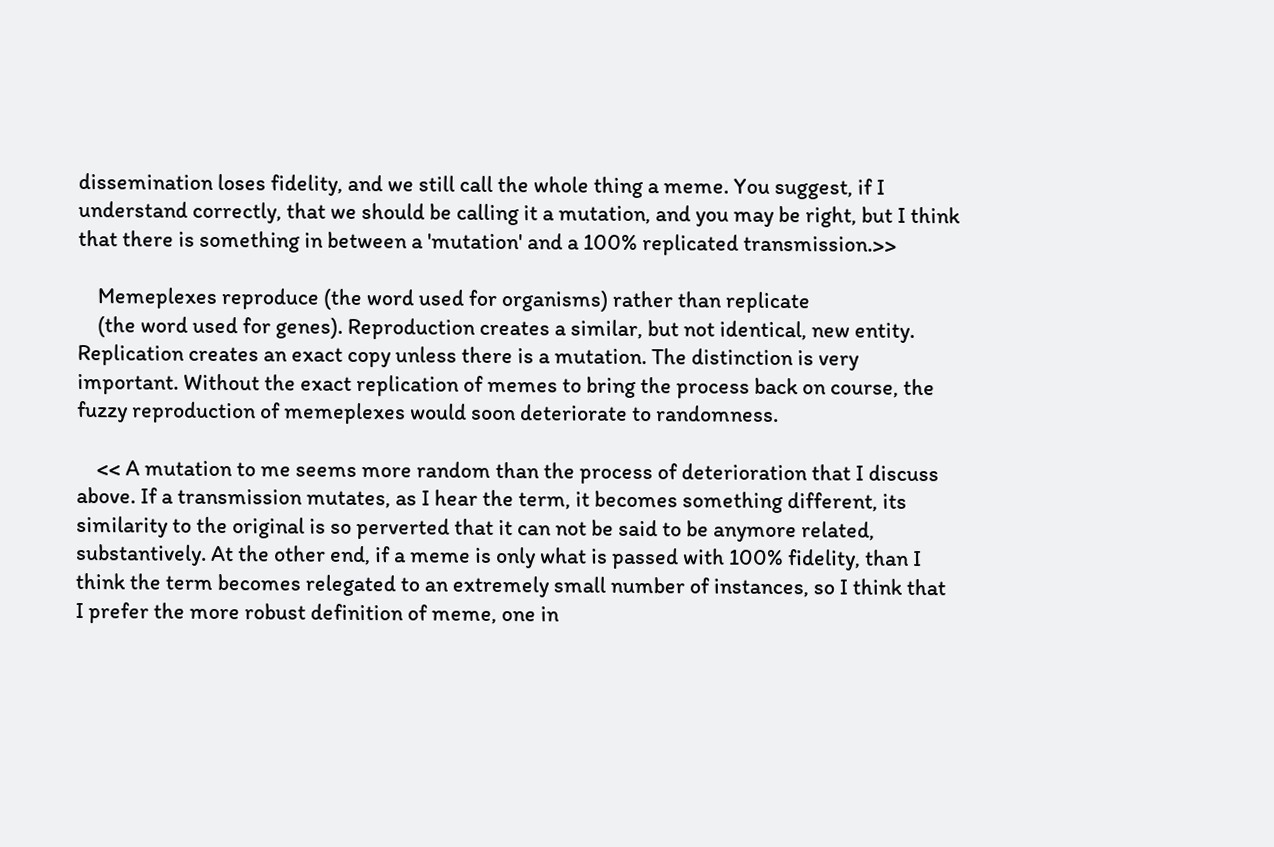dissemination loses fidelity, and we still call the whole thing a meme. You suggest, if I understand correctly, that we should be calling it a mutation, and you may be right, but I think that there is something in between a 'mutation' and a 100% replicated transmission.>>

    Memeplexes reproduce (the word used for organisms) rather than replicate
    (the word used for genes). Reproduction creates a similar, but not identical, new entity. Replication creates an exact copy unless there is a mutation. The distinction is very important. Without the exact replication of memes to bring the process back on course, the fuzzy reproduction of memeplexes would soon deteriorate to randomness.

    << A mutation to me seems more random than the process of deterioration that I discuss above. If a transmission mutates, as I hear the term, it becomes something different, its similarity to the original is so perverted that it can not be said to be anymore related, substantively. At the other end, if a meme is only what is passed with 100% fidelity, than I think the term becomes relegated to an extremely small number of instances, so I think that I prefer the more robust definition of meme, one in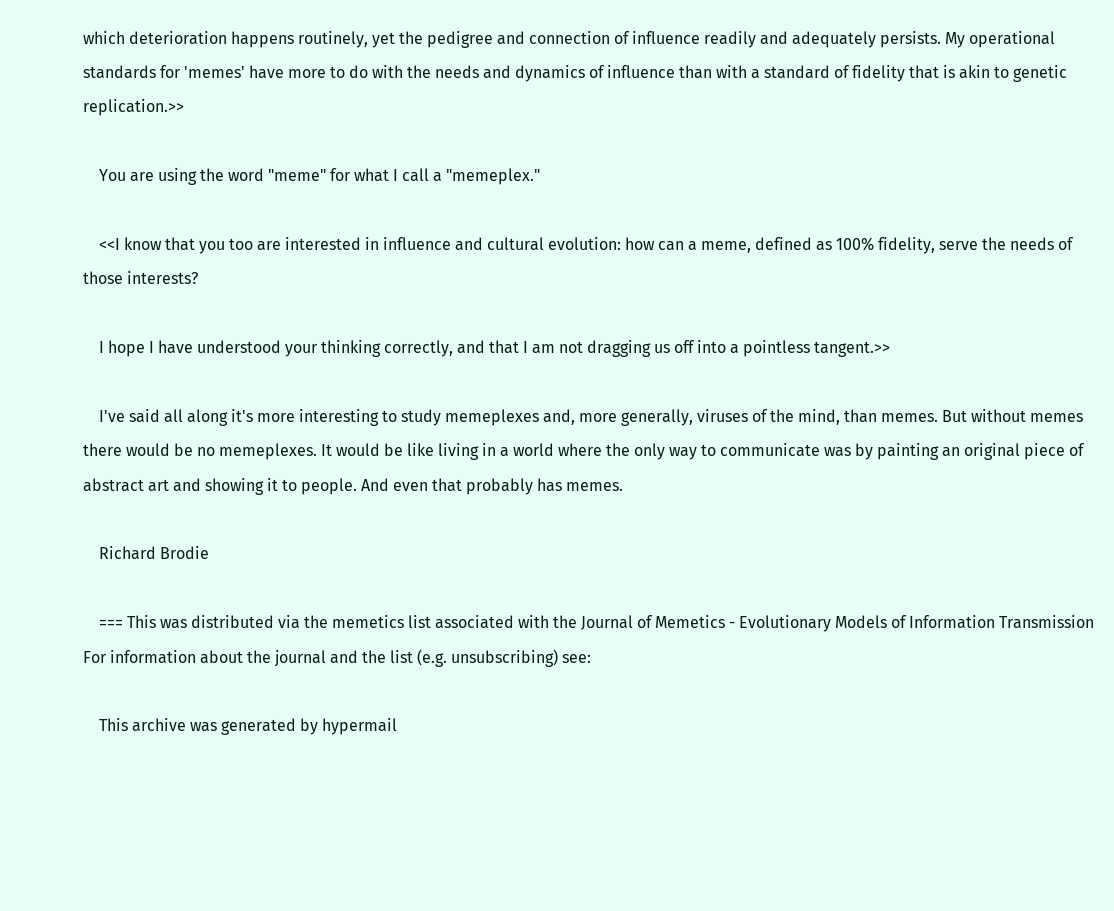which deterioration happens routinely, yet the pedigree and connection of influence readily and adequately persists. My operational standards for 'memes' have more to do with the needs and dynamics of influence than with a standard of fidelity that is akin to genetic replication.>>

    You are using the word "meme" for what I call a "memeplex."

    <<I know that you too are interested in influence and cultural evolution: how can a meme, defined as 100% fidelity, serve the needs of those interests?

    I hope I have understood your thinking correctly, and that I am not dragging us off into a pointless tangent.>>

    I've said all along it's more interesting to study memeplexes and, more generally, viruses of the mind, than memes. But without memes there would be no memeplexes. It would be like living in a world where the only way to communicate was by painting an original piece of abstract art and showing it to people. And even that probably has memes.

    Richard Brodie

    === This was distributed via the memetics list associated with the Journal of Memetics - Evolutionary Models of Information Transmission For information about the journal and the list (e.g. unsubscribing) see:

    This archive was generated by hypermail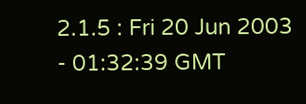2.1.5 : Fri 20 Jun 2003 - 01:32:39 GMT